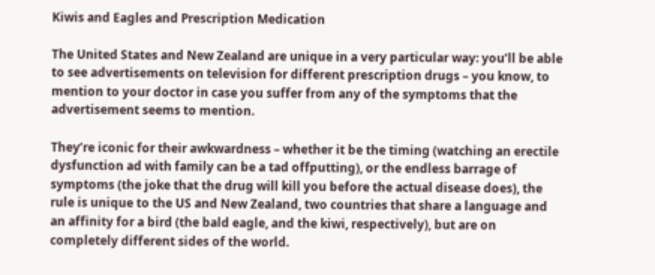Kiwis and Eagles and Prescription Medication

The United States and New Zealand are unique in a very particular way: you’ll be able to see advertisements on television for different prescription drugs – you know, to mention to your doctor in case you suffer from any of the symptoms that the advertisement seems to mention.

They’re iconic for their awkwardness – whether it be the timing (watching an erectile dysfunction ad with family can be a tad offputting), or the endless barrage of symptoms (the joke that the drug will kill you before the actual disease does), the rule is unique to the US and New Zealand, two countries that share a language and an affinity for a bird (the bald eagle, and the kiwi, respectively), but are on completely different sides of the world.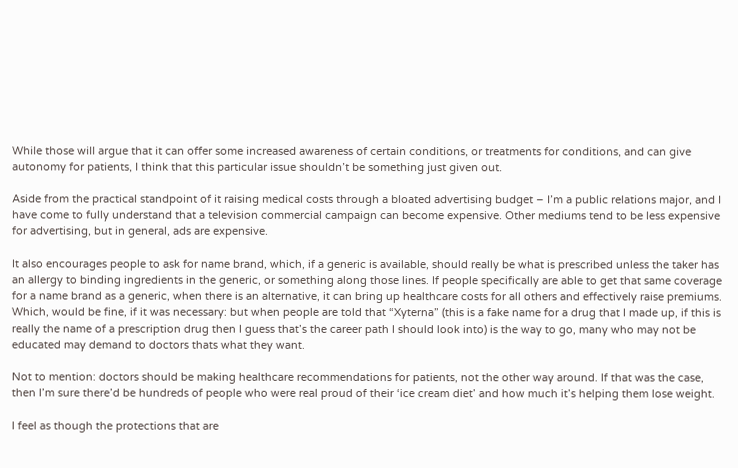While those will argue that it can offer some increased awareness of certain conditions, or treatments for conditions, and can give autonomy for patients, I think that this particular issue shouldn’t be something just given out.

Aside from the practical standpoint of it raising medical costs through a bloated advertising budget – I’m a public relations major, and I have come to fully understand that a television commercial campaign can become expensive. Other mediums tend to be less expensive for advertising, but in general, ads are expensive.

It also encourages people to ask for name brand, which, if a generic is available, should really be what is prescribed unless the taker has an allergy to binding ingredients in the generic, or something along those lines. If people specifically are able to get that same coverage for a name brand as a generic, when there is an alternative, it can bring up healthcare costs for all others and effectively raise premiums. Which, would be fine, if it was necessary: but when people are told that “Xyterna” (this is a fake name for a drug that I made up, if this is really the name of a prescription drug then I guess that’s the career path I should look into) is the way to go, many who may not be educated may demand to doctors thats what they want.

Not to mention: doctors should be making healthcare recommendations for patients, not the other way around. If that was the case, then I’m sure there’d be hundreds of people who were real proud of their ‘ice cream diet’ and how much it’s helping them lose weight.

I feel as though the protections that are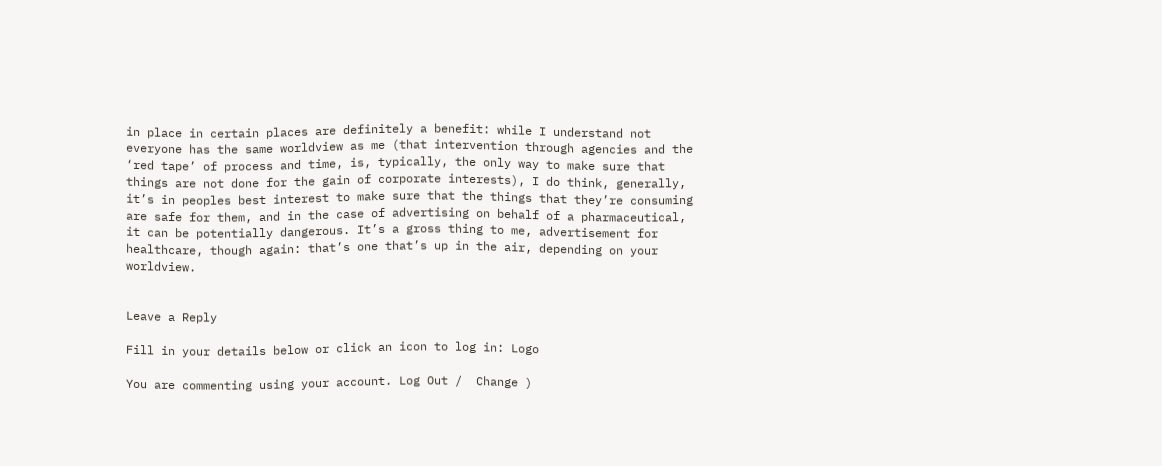in place in certain places are definitely a benefit: while I understand not everyone has the same worldview as me (that intervention through agencies and the ‘red tape’ of process and time, is, typically, the only way to make sure that things are not done for the gain of corporate interests), I do think, generally, it’s in peoples best interest to make sure that the things that they’re consuming are safe for them, and in the case of advertising on behalf of a pharmaceutical, it can be potentially dangerous. It’s a gross thing to me, advertisement for healthcare, though again: that’s one that’s up in the air, depending on your worldview.


Leave a Reply

Fill in your details below or click an icon to log in: Logo

You are commenting using your account. Log Out /  Change )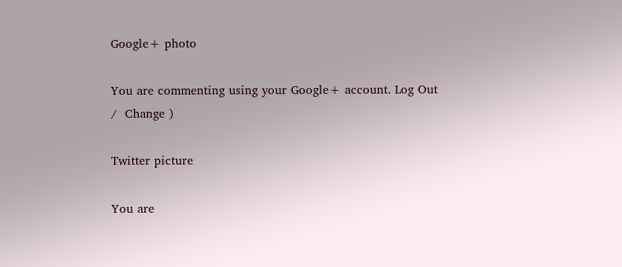Google+ photo

You are commenting using your Google+ account. Log Out /  Change )

Twitter picture

You are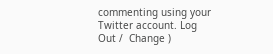commenting using your Twitter account. Log Out /  Change )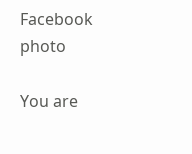Facebook photo

You are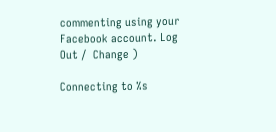commenting using your Facebook account. Log Out /  Change )

Connecting to %s